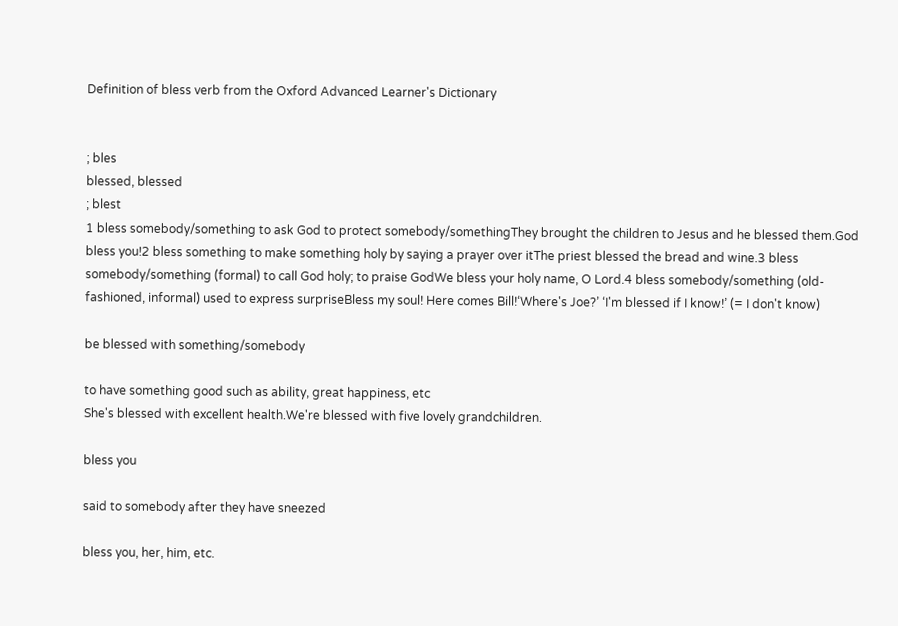Definition of bless verb from the Oxford Advanced Learner's Dictionary


; bles
blessed, blessed
; blest
1 bless somebody/something to ask God to protect somebody/somethingThey brought the children to Jesus and he blessed them.God bless you!2 bless something to make something holy by saying a prayer over itThe priest blessed the bread and wine.3 bless somebody/something (formal) to call God holy; to praise GodWe bless your holy name, O Lord.4 bless somebody/something (old-fashioned, informal) used to express surpriseBless my soul! Here comes Bill!‘Where's Joe?’ ‘I'm blessed if I know!’ (= I don't know)

be blessed with something/somebody

to have something good such as ability, great happiness, etc
She's blessed with excellent health.We're blessed with five lovely grandchildren.

bless you

said to somebody after they have sneezed

bless you, her, him, etc.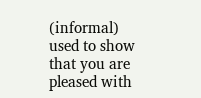(informal) used to show that you are pleased with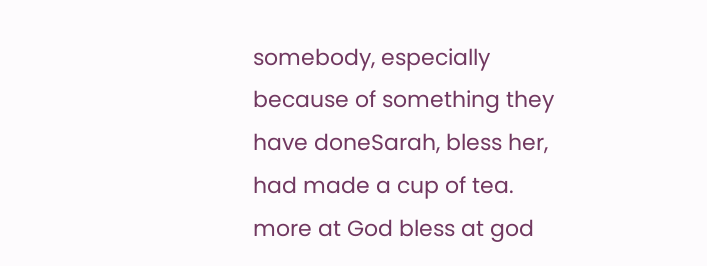somebody, especially because of something they have doneSarah, bless her, had made a cup of tea.
more at God bless at god